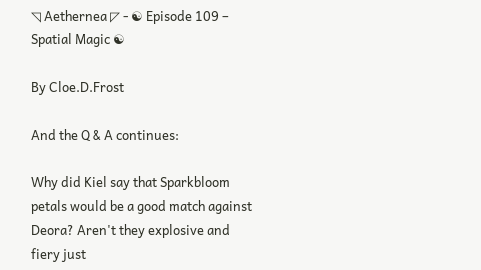◹ Aethernea ◸ - ☯ Episode 109 – Spatial Magic ☯

By Cloe.D.Frost

And the Q & A continues:

Why did Kiel say that Sparkbloom petals would be a good match against Deora? Aren't they explosive and fiery just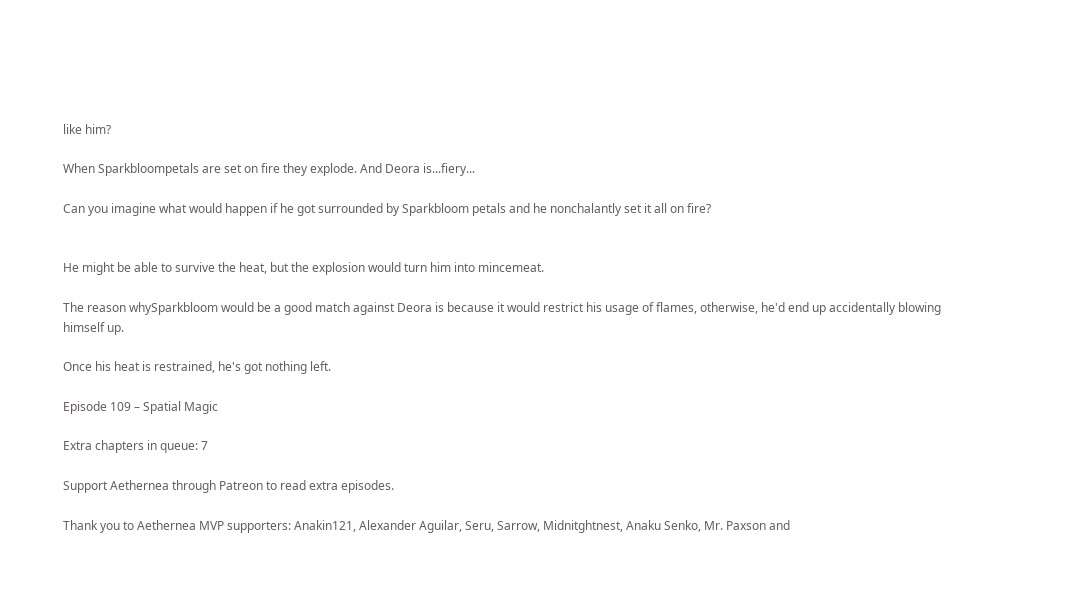like him?

When Sparkbloompetals are set on fire they explode. And Deora is...fiery...

Can you imagine what would happen if he got surrounded by Sparkbloom petals and he nonchalantly set it all on fire?


He might be able to survive the heat, but the explosion would turn him into mincemeat.

The reason whySparkbloom would be a good match against Deora is because it would restrict his usage of flames, otherwise, he'd end up accidentally blowing himself up.

Once his heat is restrained, he's got nothing left.

Episode 109 – Spatial Magic

Extra chapters in queue: 7

Support Aethernea through Patreon to read extra episodes.

Thank you to Aethernea MVP supporters: Anakin121, Alexander Aguilar, Seru, Sarrow, Midnitghtnest, Anaku Senko, Mr. Paxson and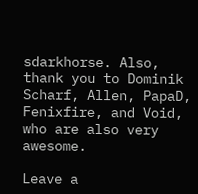sdarkhorse. Also, thank you to Dominik Scharf, Allen, PapaD, Fenixfire, and Void, who are also very awesome.

Leave a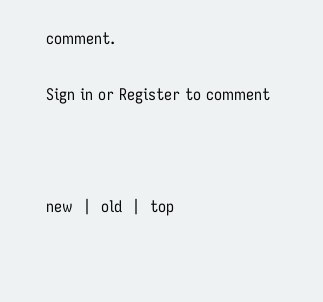comment.

Sign in or Register to comment



new  |  old  |  top